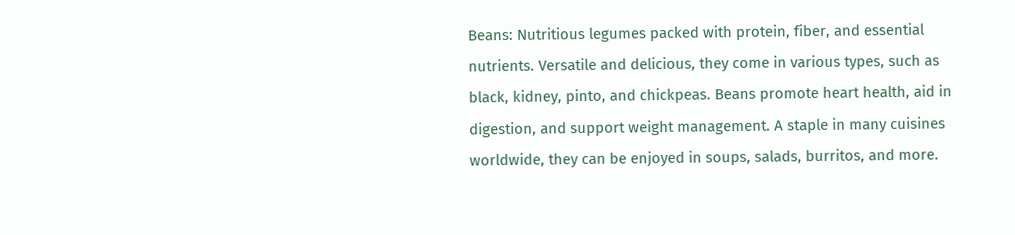Beans: Nutritious legumes packed with protein, fiber, and essential nutrients. Versatile and delicious, they come in various types, such as black, kidney, pinto, and chickpeas. Beans promote heart health, aid in digestion, and support weight management. A staple in many cuisines worldwide, they can be enjoyed in soups, salads, burritos, and more.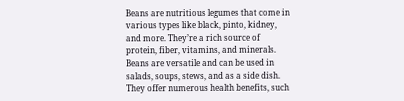Beans are nutritious legumes that come in various types like black, pinto, kidney, and more. They’re a rich source of protein, fiber, vitamins, and minerals. Beans are versatile and can be used in salads, soups, stews, and as a side dish. They offer numerous health benefits, such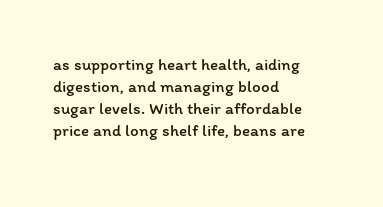as supporting heart health, aiding digestion, and managing blood sugar levels. With their affordable price and long shelf life, beans are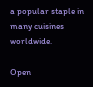a popular staple in many cuisines worldwide.

Open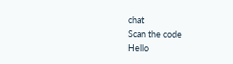chat
Scan the code
Hello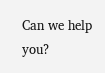Can we help you?